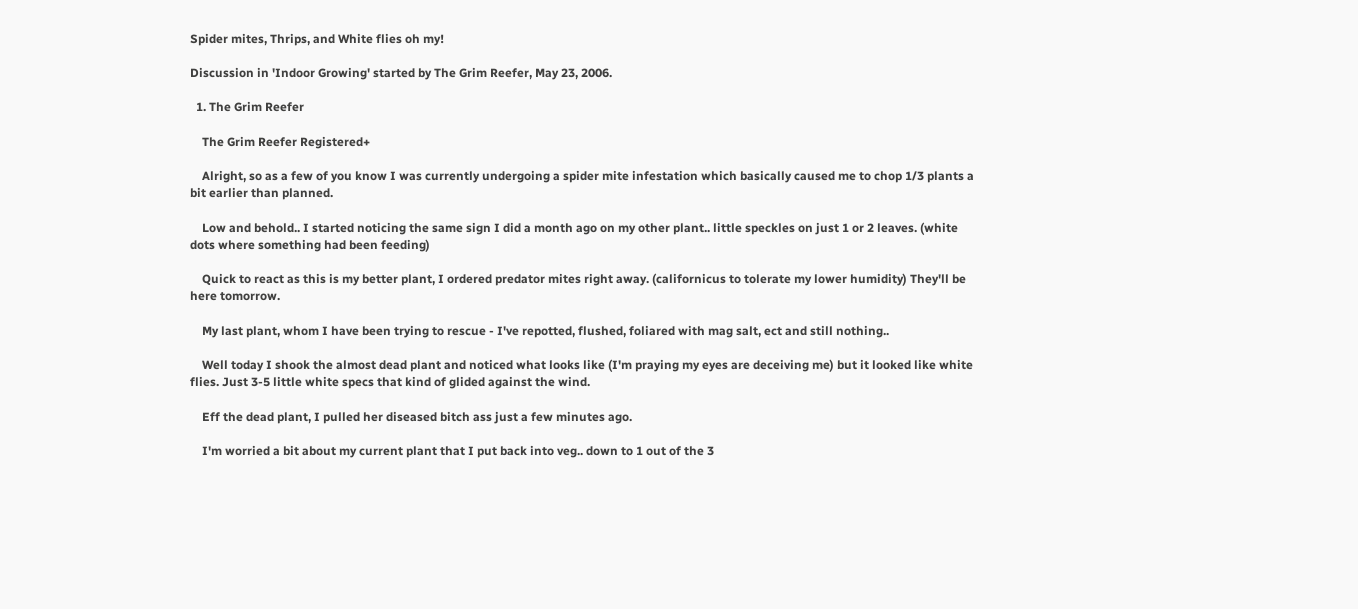Spider mites, Thrips, and White flies oh my!

Discussion in 'Indoor Growing' started by The Grim Reefer, May 23, 2006.

  1. The Grim Reefer

    The Grim Reefer Registered+

    Alright, so as a few of you know I was currently undergoing a spider mite infestation which basically caused me to chop 1/3 plants a bit earlier than planned.

    Low and behold.. I started noticing the same sign I did a month ago on my other plant.. little speckles on just 1 or 2 leaves. (white dots where something had been feeding)

    Quick to react as this is my better plant, I ordered predator mites right away. (californicus to tolerate my lower humidity) They'll be here tomorrow.

    My last plant, whom I have been trying to rescue - I've repotted, flushed, foliared with mag salt, ect and still nothing..

    Well today I shook the almost dead plant and noticed what looks like (I'm praying my eyes are deceiving me) but it looked like white flies. Just 3-5 little white specs that kind of glided against the wind.

    Eff the dead plant, I pulled her diseased bitch ass just a few minutes ago.

    I'm worried a bit about my current plant that I put back into veg.. down to 1 out of the 3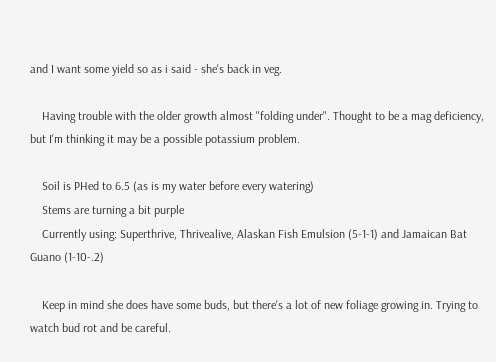and I want some yield so as i said - she's back in veg.

    Having trouble with the older growth almost "folding under". Thought to be a mag deficiency, but I'm thinking it may be a possible potassium problem.

    Soil is PHed to 6.5 (as is my water before every watering)
    Stems are turning a bit purple
    Currently using: Superthrive, Thrivealive, Alaskan Fish Emulsion (5-1-1) and Jamaican Bat Guano (1-10-.2)

    Keep in mind she does have some buds, but there's a lot of new foliage growing in. Trying to watch bud rot and be careful.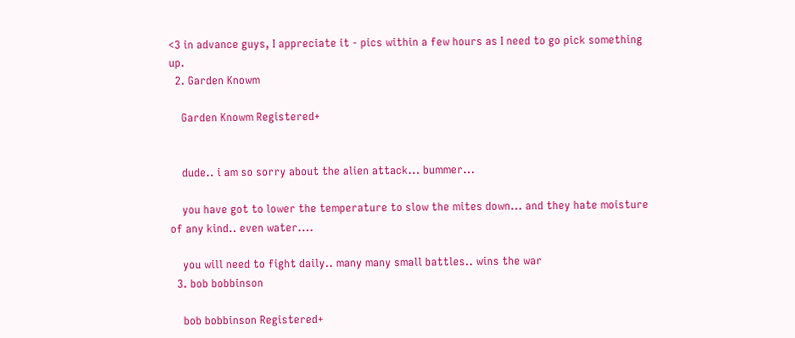<3 in advance guys, I appreciate it - pics within a few hours as I need to go pick something up.
  2. Garden Knowm

    Garden Knowm Registered+


    dude.. i am so sorry about the alien attack... bummer...

    you have got to lower the temperature to slow the mites down... and they hate moisture of any kind.. even water....

    you will need to fight daily.. many many small battles.. wins the war
  3. bob bobbinson

    bob bobbinson Registered+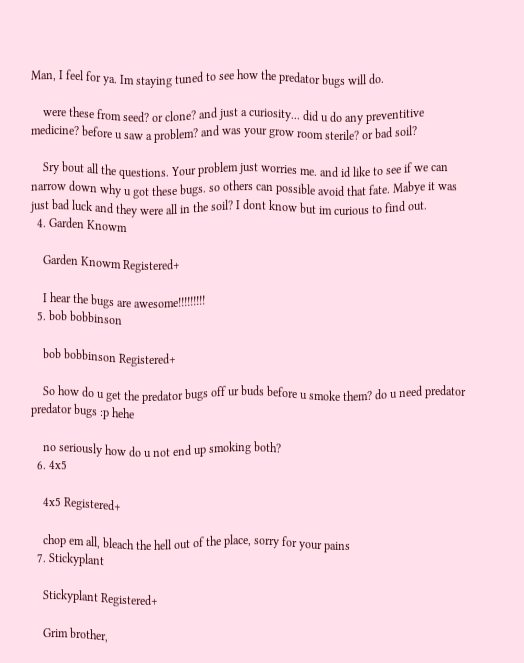Man, I feel for ya. Im staying tuned to see how the predator bugs will do.

    were these from seed? or clone? and just a curiosity... did u do any preventitive medicine? before u saw a problem? and was your grow room sterile? or bad soil?

    Sry bout all the questions. Your problem just worries me. and id like to see if we can narrow down why u got these bugs. so others can possible avoid that fate. Mabye it was just bad luck and they were all in the soil? I dont know but im curious to find out.
  4. Garden Knowm

    Garden Knowm Registered+

    I hear the bugs are awesome!!!!!!!!!
  5. bob bobbinson

    bob bobbinson Registered+

    So how do u get the predator bugs off ur buds before u smoke them? do u need predator predator bugs :p hehe

    no seriously how do u not end up smoking both?
  6. 4x5

    4x5 Registered+

    chop em all, bleach the hell out of the place, sorry for your pains
  7. Stickyplant

    Stickyplant Registered+

    Grim brother,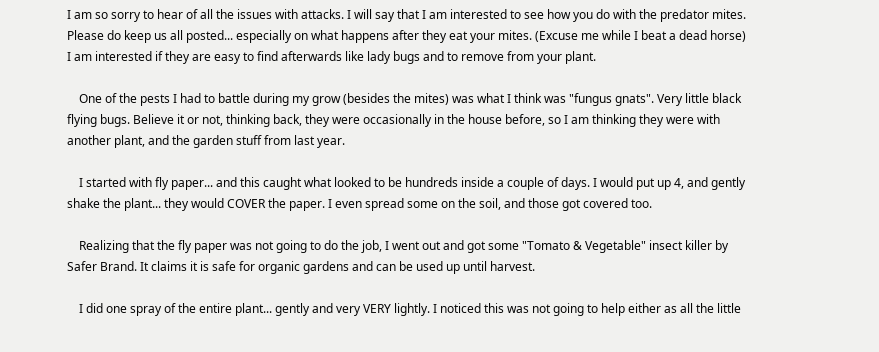I am so sorry to hear of all the issues with attacks. I will say that I am interested to see how you do with the predator mites. Please do keep us all posted... especially on what happens after they eat your mites. (Excuse me while I beat a dead horse) I am interested if they are easy to find afterwards like lady bugs and to remove from your plant.

    One of the pests I had to battle during my grow (besides the mites) was what I think was "fungus gnats". Very little black flying bugs. Believe it or not, thinking back, they were occasionally in the house before, so I am thinking they were with another plant, and the garden stuff from last year.

    I started with fly paper... and this caught what looked to be hundreds inside a couple of days. I would put up 4, and gently shake the plant... they would COVER the paper. I even spread some on the soil, and those got covered too.

    Realizing that the fly paper was not going to do the job, I went out and got some "Tomato & Vegetable" insect killer by Safer Brand. It claims it is safe for organic gardens and can be used up until harvest.

    I did one spray of the entire plant... gently and very VERY lightly. I noticed this was not going to help either as all the little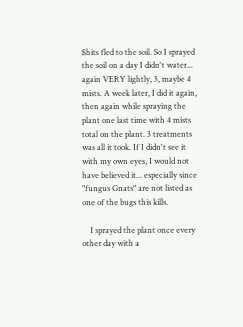$hits fled to the soil. So I sprayed the soil on a day I didn't water... again VERY lightly, 3, maybe 4 mists. A week later, I did it again, then again while spraying the plant one last time with 4 mists total on the plant. 3 treatments was all it took. If I didn't see it with my own eyes, I would not have believed it... especially since "fungus Gnats" are not listed as one of the bugs this kills.

    I sprayed the plant once every other day with a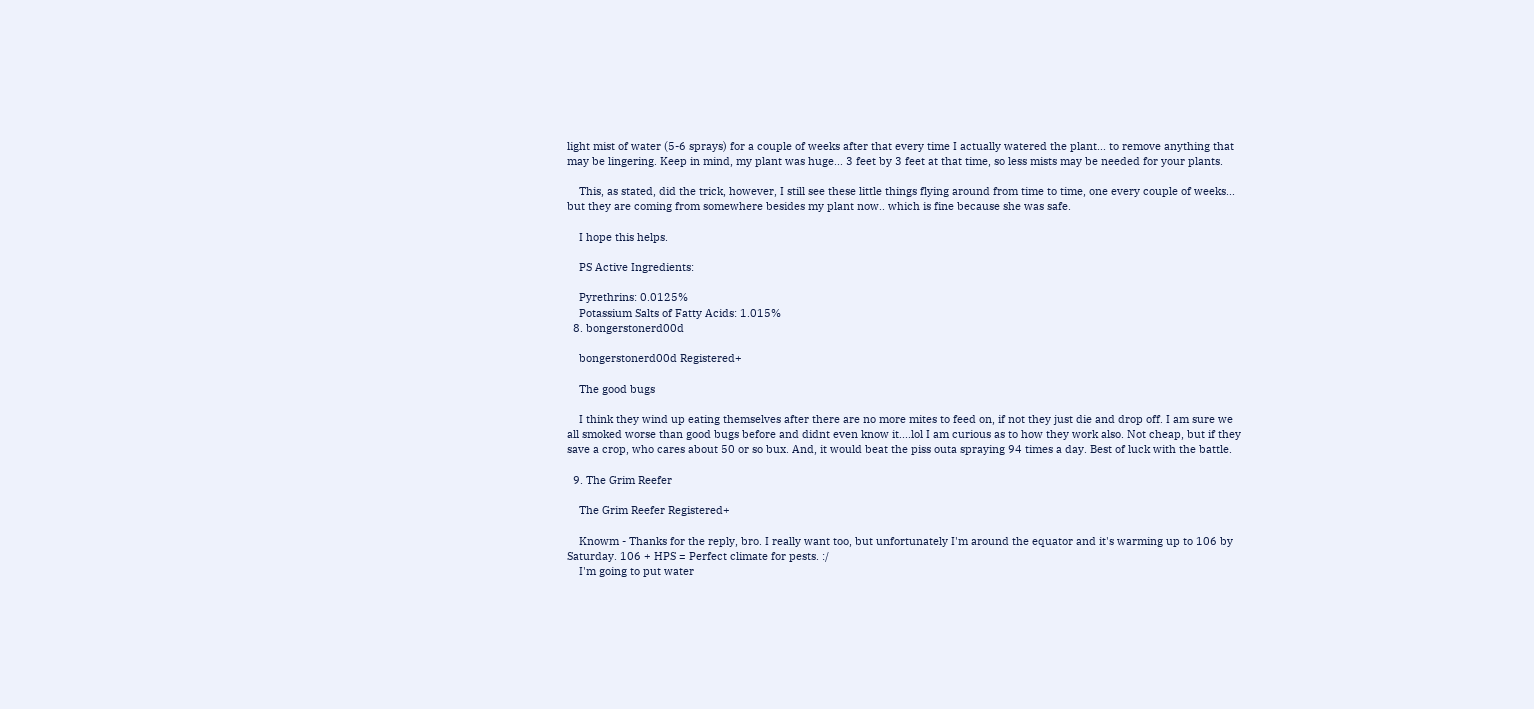light mist of water (5-6 sprays) for a couple of weeks after that every time I actually watered the plant... to remove anything that may be lingering. Keep in mind, my plant was huge... 3 feet by 3 feet at that time, so less mists may be needed for your plants.

    This, as stated, did the trick, however, I still see these little things flying around from time to time, one every couple of weeks... but they are coming from somewhere besides my plant now.. which is fine because she was safe.

    I hope this helps.

    PS Active Ingredients:

    Pyrethrins: 0.0125%
    Potassium Salts of Fatty Acids: 1.015%
  8. bongerstonerd00d

    bongerstonerd00d Registered+

    The good bugs

    I think they wind up eating themselves after there are no more mites to feed on, if not they just die and drop off. I am sure we all smoked worse than good bugs before and didnt even know it....lol I am curious as to how they work also. Not cheap, but if they save a crop, who cares about 50 or so bux. And, it would beat the piss outa spraying 94 times a day. Best of luck with the battle.

  9. The Grim Reefer

    The Grim Reefer Registered+

    Knowm - Thanks for the reply, bro. I really want too, but unfortunately I'm around the equator and it's warming up to 106 by Saturday. 106 + HPS = Perfect climate for pests. :/
    I'm going to put water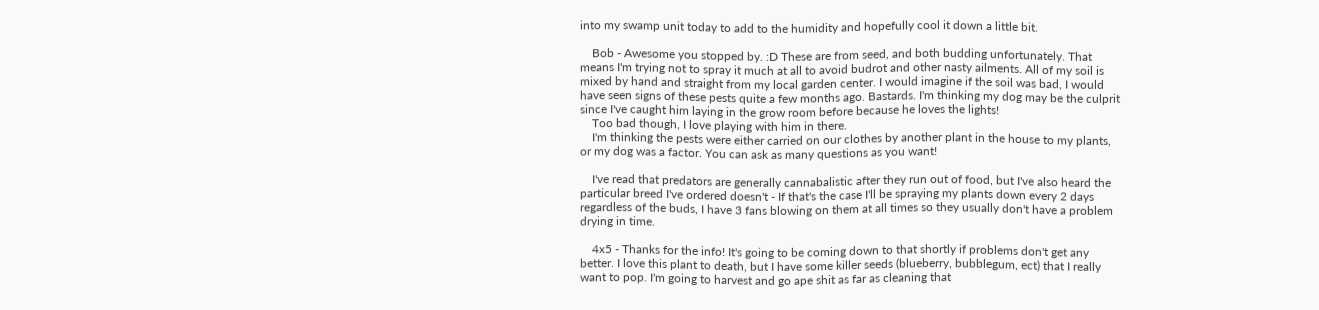into my swamp unit today to add to the humidity and hopefully cool it down a little bit.

    Bob - Awesome you stopped by. :D These are from seed, and both budding unfortunately. That means I'm trying not to spray it much at all to avoid budrot and other nasty ailments. All of my soil is mixed by hand and straight from my local garden center. I would imagine if the soil was bad, I would have seen signs of these pests quite a few months ago. Bastards. I'm thinking my dog may be the culprit since I've caught him laying in the grow room before because he loves the lights!
    Too bad though, I love playing with him in there.
    I'm thinking the pests were either carried on our clothes by another plant in the house to my plants, or my dog was a factor. You can ask as many questions as you want!

    I've read that predators are generally cannabalistic after they run out of food, but I've also heard the particular breed I've ordered doesn't - If that's the case I'll be spraying my plants down every 2 days regardless of the buds, I have 3 fans blowing on them at all times so they usually don't have a problem drying in time.

    4x5 - Thanks for the info! It's going to be coming down to that shortly if problems don't get any better. I love this plant to death, but I have some killer seeds (blueberry, bubblegum, ect) that I really want to pop. I'm going to harvest and go ape shit as far as cleaning that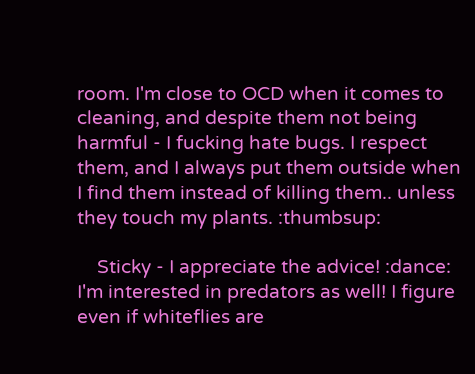room. I'm close to OCD when it comes to cleaning, and despite them not being harmful - I fucking hate bugs. I respect them, and I always put them outside when I find them instead of killing them.. unless they touch my plants. :thumbsup:

    Sticky - I appreciate the advice! :dance: I'm interested in predators as well! I figure even if whiteflies are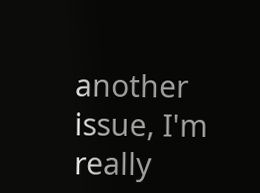another issue, I'm really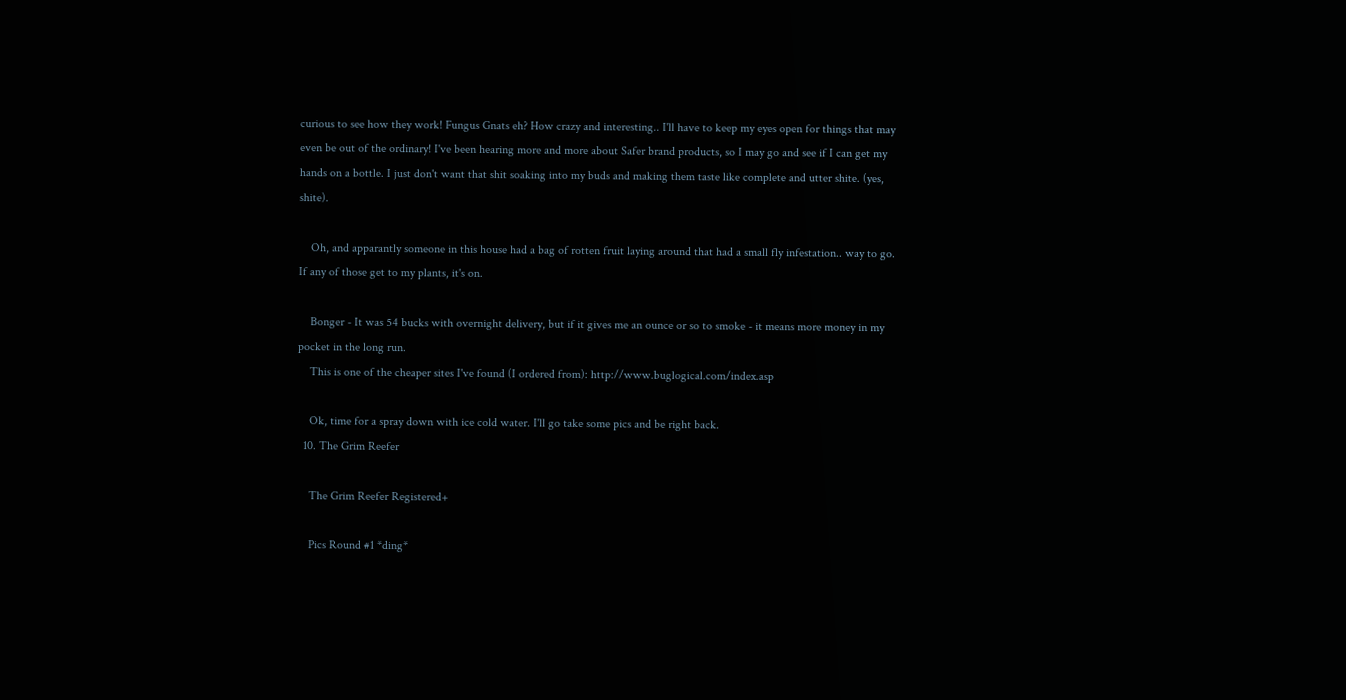curious to see how they work! Fungus Gnats eh? How crazy and interesting.. I'll have to keep my eyes open for things that may even be out of the ordinary! I've been hearing more and more about Safer brand products, so I may go and see if I can get my hands on a bottle. I just don't want that shit soaking into my buds and making them taste like complete and utter shite. (yes, shite).

    Oh, and apparantly someone in this house had a bag of rotten fruit laying around that had a small fly infestation.. way to go. If any of those get to my plants, it's on.

    Bonger - It was 54 bucks with overnight delivery, but if it gives me an ounce or so to smoke - it means more money in my pocket in the long run.
    This is one of the cheaper sites I've found (I ordered from): http://www.buglogical.com/index.asp

    Ok, time for a spray down with ice cold water. I'll go take some pics and be right back.
  10. The Grim Reefer

    The Grim Reefer Registered+

    Pics Round #1 *ding*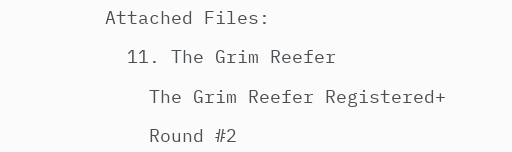Attached Files:

  11. The Grim Reefer

    The Grim Reefer Registered+

    Round #2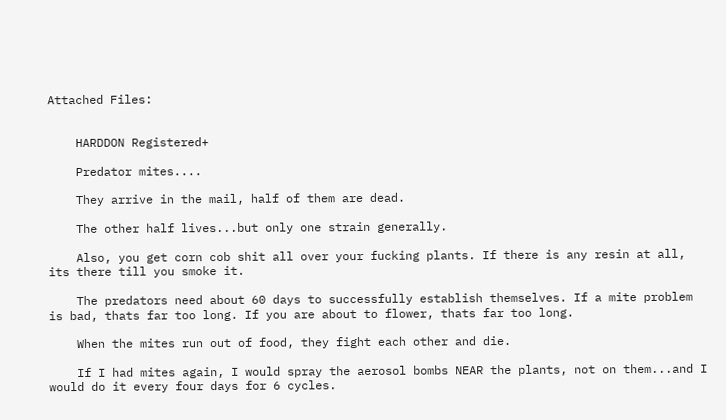Attached Files:


    HARDDON Registered+

    Predator mites....

    They arrive in the mail, half of them are dead.

    The other half lives...but only one strain generally.

    Also, you get corn cob shit all over your fucking plants. If there is any resin at all, its there till you smoke it.

    The predators need about 60 days to successfully establish themselves. If a mite problem is bad, thats far too long. If you are about to flower, thats far too long.

    When the mites run out of food, they fight each other and die.

    If I had mites again, I would spray the aerosol bombs NEAR the plants, not on them...and I would do it every four days for 6 cycles.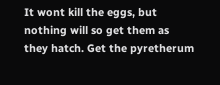It wont kill the eggs, but nothing will so get them as they hatch. Get the pyretherum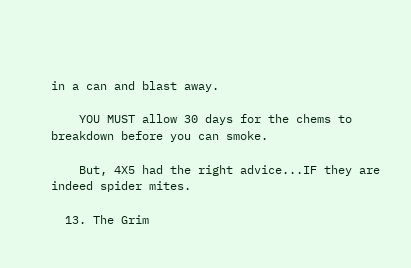in a can and blast away.

    YOU MUST allow 30 days for the chems to breakdown before you can smoke.

    But, 4X5 had the right advice...IF they are indeed spider mites.

  13. The Grim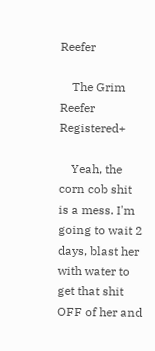Reefer

    The Grim Reefer Registered+

    Yeah, the corn cob shit is a mess. I'm going to wait 2 days, blast her with water to get that shit OFF of her and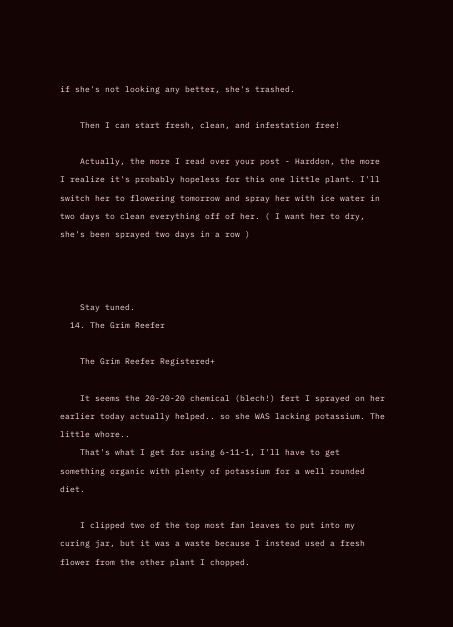if she's not looking any better, she's trashed.

    Then I can start fresh, clean, and infestation free!

    Actually, the more I read over your post - Harddon, the more I realize it's probably hopeless for this one little plant. I'll switch her to flowering tomorrow and spray her with ice water in two days to clean everything off of her. ( I want her to dry, she's been sprayed two days in a row )



    Stay tuned.
  14. The Grim Reefer

    The Grim Reefer Registered+

    It seems the 20-20-20 chemical (blech!) fert I sprayed on her earlier today actually helped.. so she WAS lacking potassium. The little whore..
    That's what I get for using 6-11-1, I'll have to get something organic with plenty of potassium for a well rounded diet.

    I clipped two of the top most fan leaves to put into my curing jar, but it was a waste because I instead used a fresh flower from the other plant I chopped.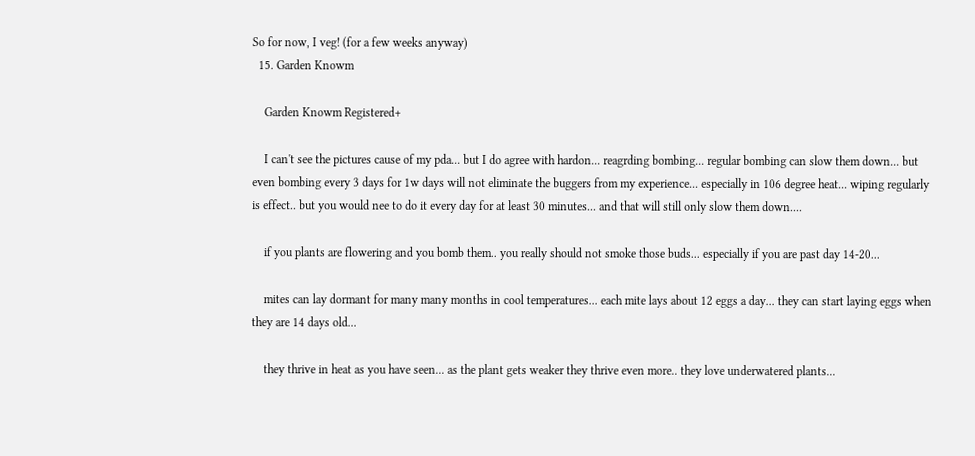So for now, I veg! (for a few weeks anyway)
  15. Garden Knowm

    Garden Knowm Registered+

    I can't see the pictures cause of my pda... but I do agree with hardon... reagrding bombing... regular bombing can slow them down... but even bombing every 3 days for 1w days will not eliminate the buggers from my experience... especially in 106 degree heat... wiping regularly is effect.. but you would nee to do it every day for at least 30 minutes... and that will still only slow them down....

    if you plants are flowering and you bomb them.. you really should not smoke those buds... especially if you are past day 14-20...

    mites can lay dormant for many many months in cool temperatures... each mite lays about 12 eggs a day... they can start laying eggs when they are 14 days old...

    they thrive in heat as you have seen... as the plant gets weaker they thrive even more.. they love underwatered plants...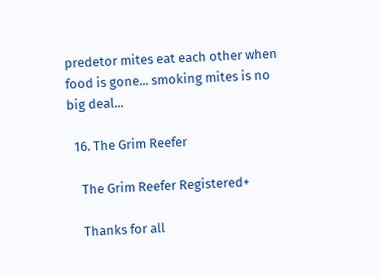predetor mites eat each other when food is gone... smoking mites is no big deal...

  16. The Grim Reefer

    The Grim Reefer Registered+

    Thanks for all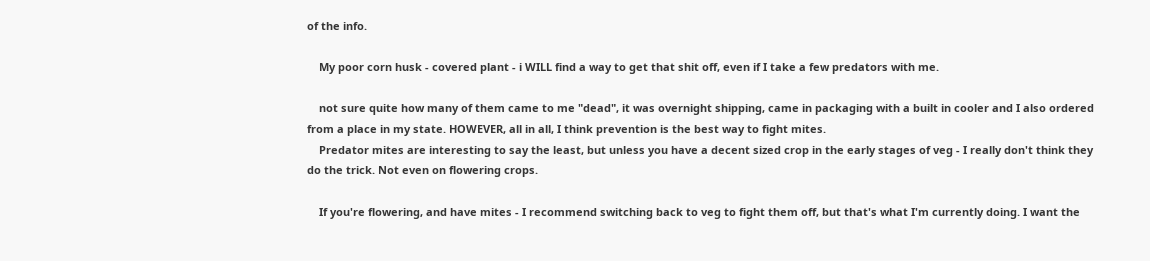of the info.

    My poor corn husk - covered plant - i WILL find a way to get that shit off, even if I take a few predators with me.

    not sure quite how many of them came to me "dead", it was overnight shipping, came in packaging with a built in cooler and I also ordered from a place in my state. HOWEVER, all in all, I think prevention is the best way to fight mites.
    Predator mites are interesting to say the least, but unless you have a decent sized crop in the early stages of veg - I really don't think they do the trick. Not even on flowering crops.

    If you're flowering, and have mites - I recommend switching back to veg to fight them off, but that's what I'm currently doing. I want the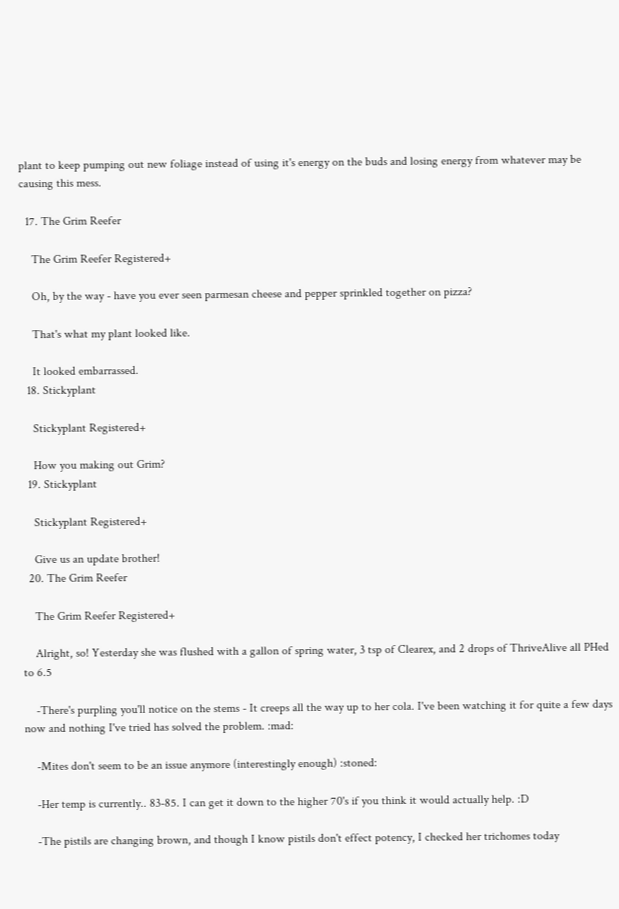plant to keep pumping out new foliage instead of using it's energy on the buds and losing energy from whatever may be causing this mess.

  17. The Grim Reefer

    The Grim Reefer Registered+

    Oh, by the way - have you ever seen parmesan cheese and pepper sprinkled together on pizza?

    That's what my plant looked like.

    It looked embarrassed.
  18. Stickyplant

    Stickyplant Registered+

    How you making out Grim?
  19. Stickyplant

    Stickyplant Registered+

    Give us an update brother!
  20. The Grim Reefer

    The Grim Reefer Registered+

    Alright, so! Yesterday she was flushed with a gallon of spring water, 3 tsp of Clearex, and 2 drops of ThriveAlive all PHed to 6.5

    -There's purpling you'll notice on the stems - It creeps all the way up to her cola. I've been watching it for quite a few days now and nothing I've tried has solved the problem. :mad:

    -Mites don't seem to be an issue anymore (interestingly enough) :stoned:

    -Her temp is currently.. 83-85. I can get it down to the higher 70's if you think it would actually help. :D

    -The pistils are changing brown, and though I know pistils don't effect potency, I checked her trichomes today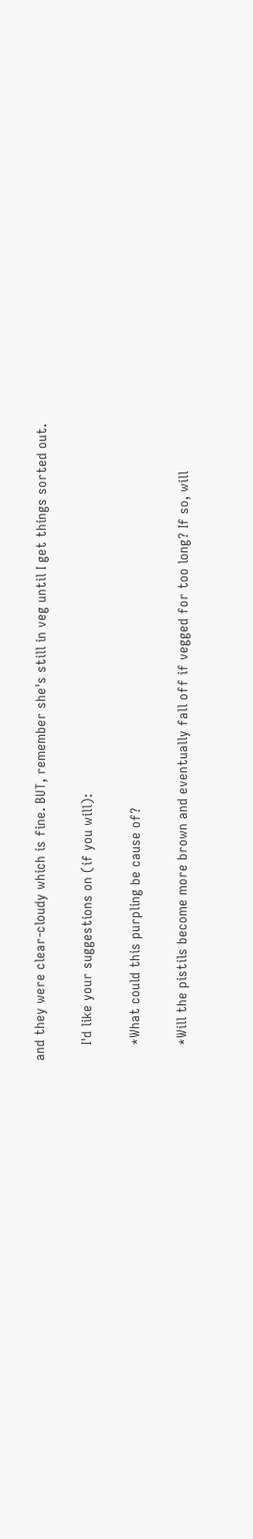and they were clear-cloudy which is fine. BUT, remember she's still in veg until I get things sorted out.

    I'd like your suggestions on (if you will):

    *What could this purpling be cause of?

    *Will the pistils become more brown and eventually fall off if vegged for too long? If so, will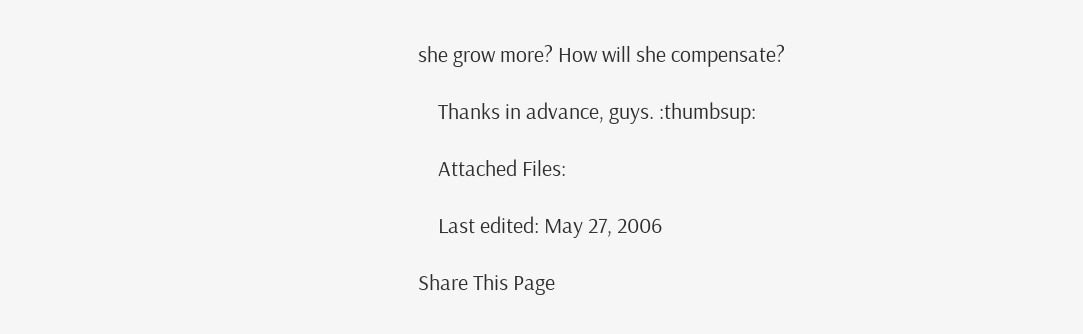she grow more? How will she compensate?

    Thanks in advance, guys. :thumbsup:

    Attached Files:

    Last edited: May 27, 2006

Share This Page